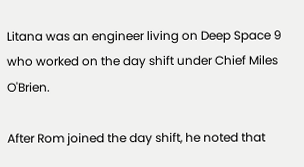Litana was an engineer living on Deep Space 9 who worked on the day shift under Chief Miles O'Brien.

After Rom joined the day shift, he noted that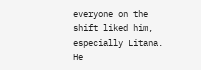everyone on the shift liked him, especially Litana. He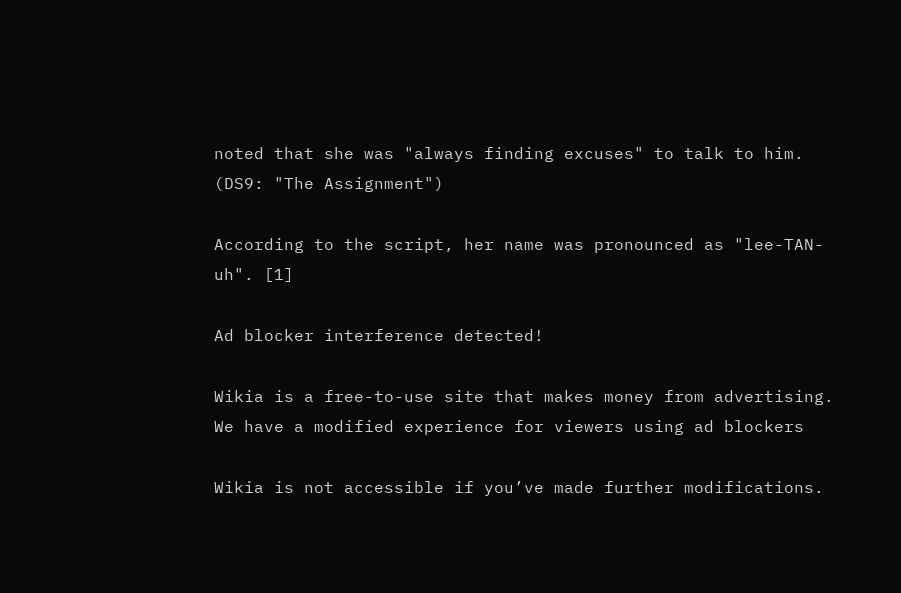noted that she was "always finding excuses" to talk to him. (DS9: "The Assignment")

According to the script, her name was pronounced as "lee-TAN-uh". [1]

Ad blocker interference detected!

Wikia is a free-to-use site that makes money from advertising. We have a modified experience for viewers using ad blockers

Wikia is not accessible if you’ve made further modifications.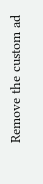Remove the custom ad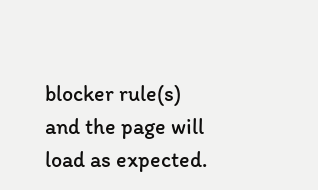blocker rule(s) and the page will load as expected.